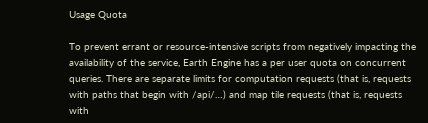Usage Quota

To prevent errant or resource-intensive scripts from negatively impacting the availability of the service, Earth Engine has a per user quota on concurrent queries. There are separate limits for computation requests (that is, requests with paths that begin with /api/…) and map tile requests (that is, requests with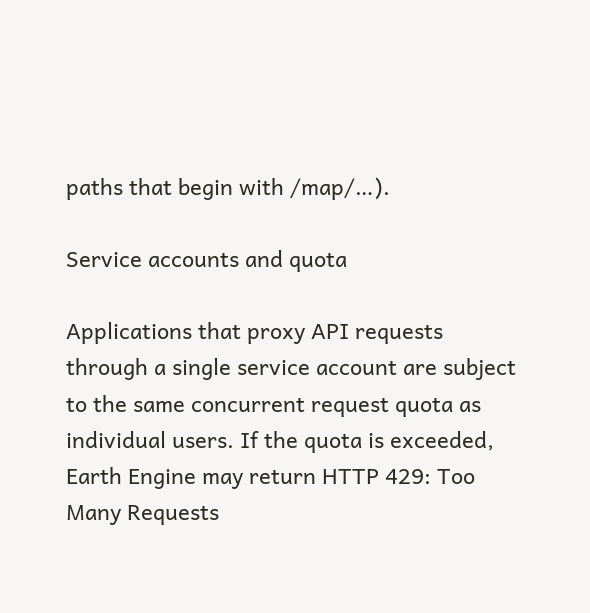paths that begin with /map/…).

Service accounts and quota

Applications that proxy API requests through a single service account are subject to the same concurrent request quota as individual users. If the quota is exceeded, Earth Engine may return HTTP 429: Too Many Requests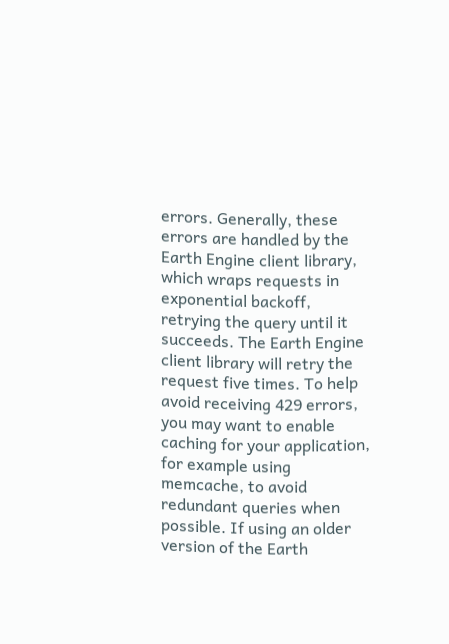errors. Generally, these errors are handled by the Earth Engine client library, which wraps requests in exponential backoff, retrying the query until it succeeds. The Earth Engine client library will retry the request five times. To help avoid receiving 429 errors, you may want to enable caching for your application, for example using memcache, to avoid redundant queries when possible. If using an older version of the Earth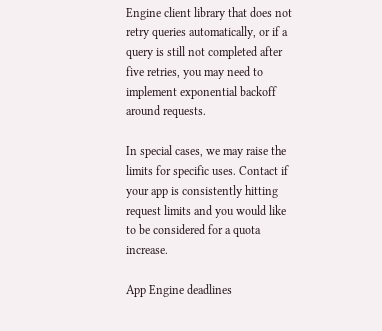Engine client library that does not retry queries automatically, or if a query is still not completed after five retries, you may need to implement exponential backoff around requests.

In special cases, we may raise the limits for specific uses. Contact if your app is consistently hitting request limits and you would like to be considered for a quota increase.

App Engine deadlines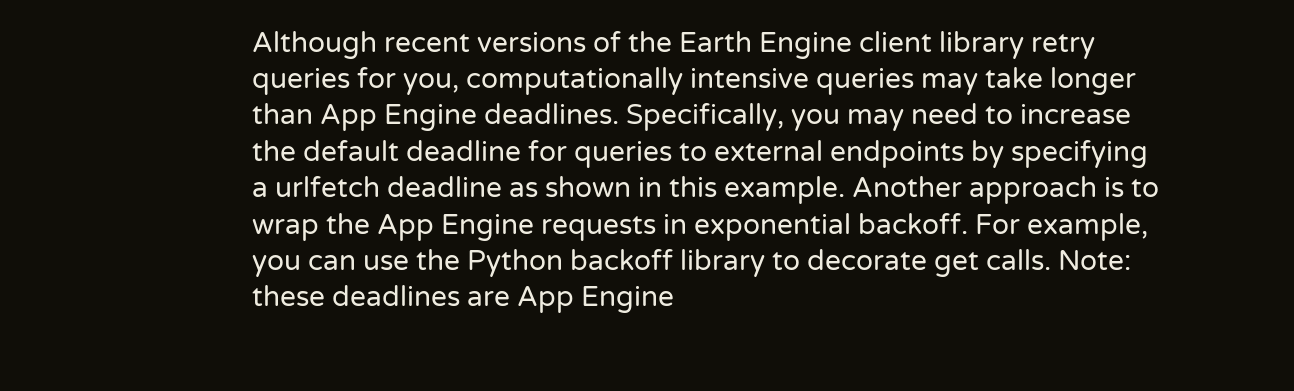Although recent versions of the Earth Engine client library retry queries for you, computationally intensive queries may take longer than App Engine deadlines. Specifically, you may need to increase the default deadline for queries to external endpoints by specifying a urlfetch deadline as shown in this example. Another approach is to wrap the App Engine requests in exponential backoff. For example, you can use the Python backoff library to decorate get calls. Note: these deadlines are App Engine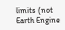limits (not Earth Engine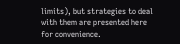limits), but strategies to deal with them are presented here for convenience.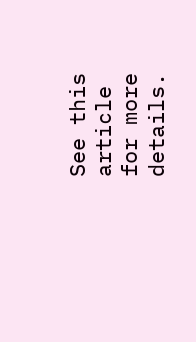See this article for more details.